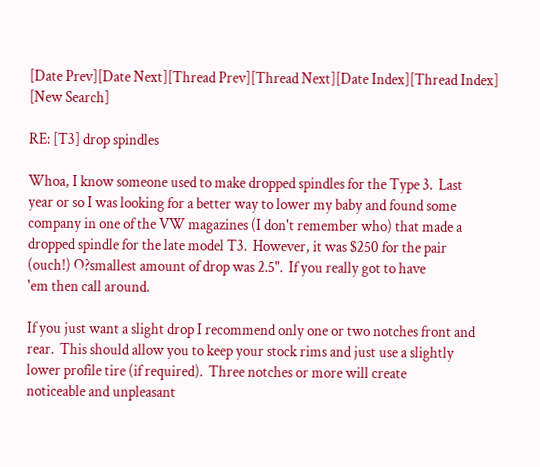[Date Prev][Date Next][Thread Prev][Thread Next][Date Index][Thread Index] [New Search]

RE: [T3] drop spindles

Whoa, I know someone used to make dropped spindles for the Type 3.  Last
year or so I was looking for a better way to lower my baby and found some
company in one of the VW magazines (I don't remember who) that made a
dropped spindle for the late model T3.  However, it was $250 for the pair
(ouch!) O?smallest amount of drop was 2.5".  If you really got to have
'em then call around.

If you just want a slight drop I recommend only one or two notches front and
rear.  This should allow you to keep your stock rims and just use a slightly
lower profile tire (if required).  Three notches or more will create
noticeable and unpleasant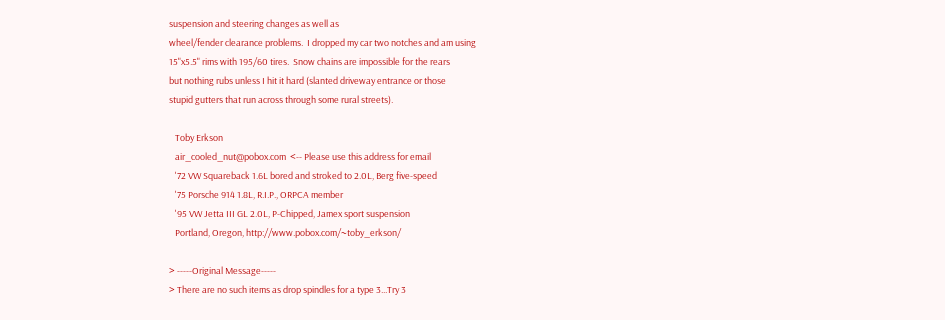suspension and steering changes as well as
wheel/fender clearance problems.  I dropped my car two notches and am using
15"x5.5" rims with 195/60 tires.  Snow chains are impossible for the rears
but nothing rubs unless I hit it hard (slanted driveway entrance or those
stupid gutters that run across through some rural streets).

   Toby Erkson
   air_cooled_nut@pobox.com  <-- Please use this address for email
   '72 VW Squareback 1.6L bored and stroked to 2.0L, Berg five-speed
   '75 Porsche 914 1.8L, R.I.P., ORPCA member
   '95 VW Jetta III GL 2.0L, P-Chipped, Jamex sport suspension
   Portland, Oregon, http://www.pobox.com/~toby_erkson/

> -----Original Message-----
> There are no such items as drop spindles for a type 3...Try 3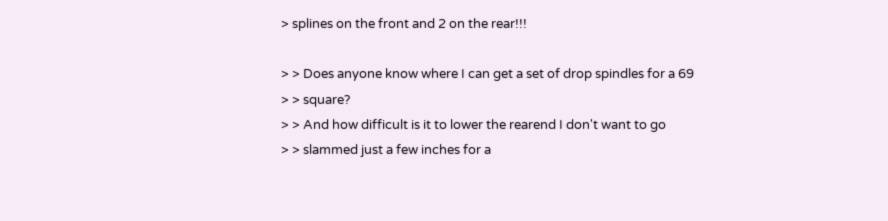> splines on the front and 2 on the rear!!!

> > Does anyone know where I can get a set of drop spindles for a 69
> > square?
> > And how difficult is it to lower the rearend I don't want to go
> > slammed just a few inches for a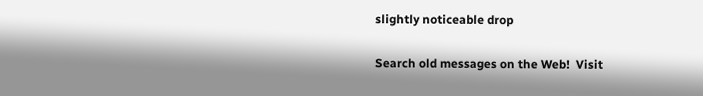slightly noticeable drop

Search old messages on the Web!  Visit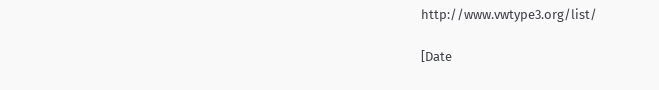http://www.vwtype3.org/list/

[Date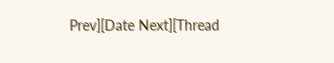Prev][Date Next][Thread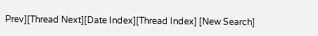Prev][Thread Next][Date Index][Thread Index] [New Search]